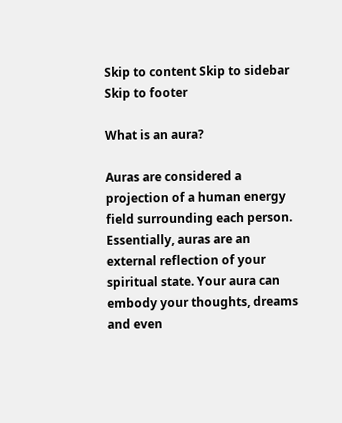Skip to content Skip to sidebar Skip to footer

What is an aura?

Auras are considered a projection of a human energy field surrounding each person. Essentially, auras are an external reflection of your spiritual state. Your aura can embody your thoughts, dreams and even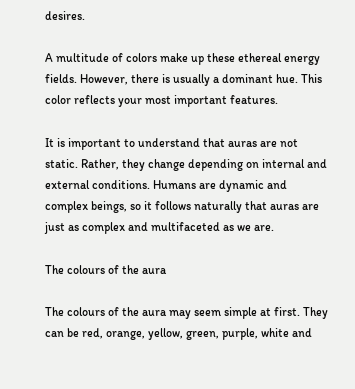desires.

A multitude of colors make up these ethereal energy fields. However, there is usually a dominant hue. This color reflects your most important features.

It is important to understand that auras are not static. Rather, they change depending on internal and external conditions. Humans are dynamic and complex beings, so it follows naturally that auras are just as complex and multifaceted as we are.

The colours of the aura

The colours of the aura may seem simple at first. They can be red, orange, yellow, green, purple, white and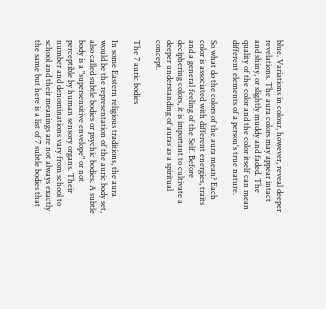blue. Variations in colour, however, reveal deeper revelations. The aura colors may appear intact and shiny, or slightly muddy and faded. The quality of the color and the color itself can mean different elements of a person's true nature.

So what do the colors of the aura mean? Each
color is associated with different energies, traits and a general feeling of the Self. Before deciphering colors, it is important to cultivate a deeper understanding of auras as a spiritual concept.

The 7 auric bodies

In some Eastern religious traditions, the aura would be the representation of the auric body set, also called subtle bodies or psychic bodies. A subtle body is a "supersensitive envelope" or not perceptible by human sensory organs. Their number and denominations vary from school to school and their meanings are not always exactly the same but here is a list of 7 subtle bodies that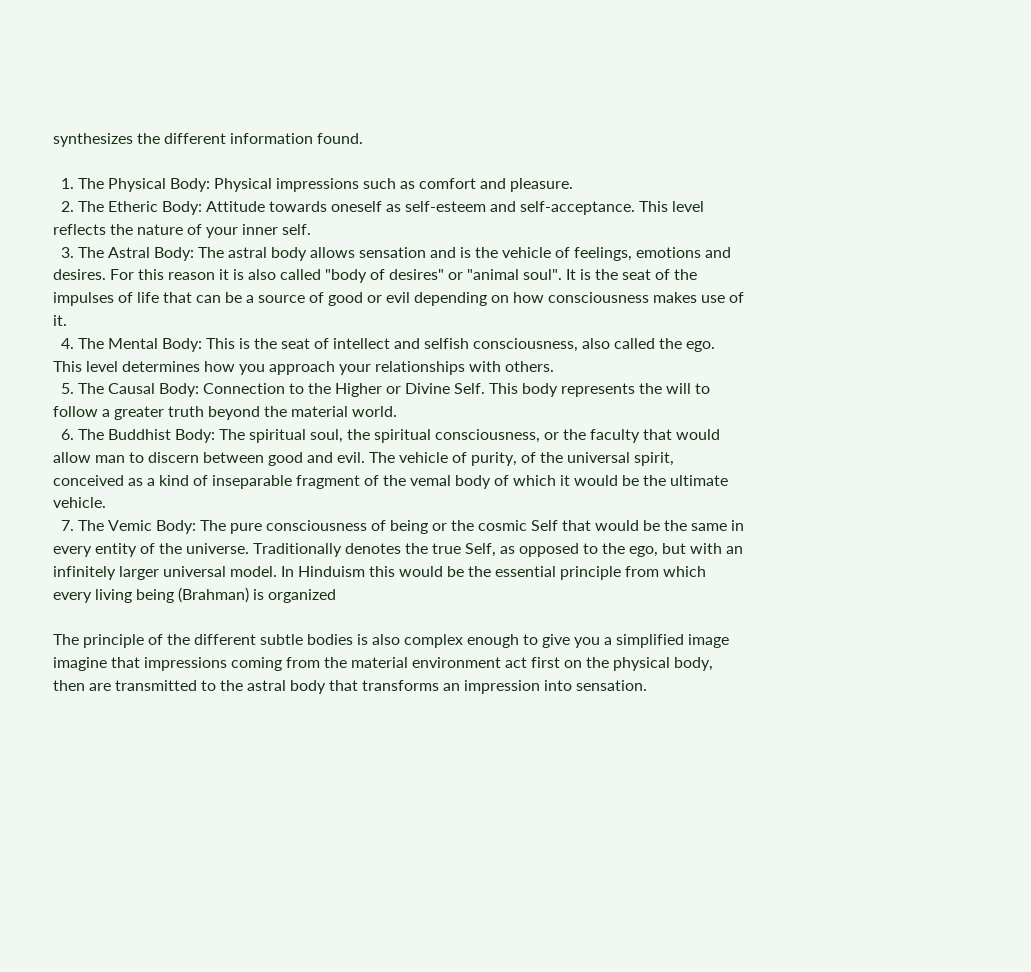synthesizes the different information found.

  1. The Physical Body: Physical impressions such as comfort and pleasure.
  2. The Etheric Body: Attitude towards oneself as self-esteem and self-acceptance. This level reflects the nature of your inner self.
  3. The Astral Body: The astral body allows sensation and is the vehicle of feelings, emotions and desires. For this reason it is also called "body of desires" or "animal soul". It is the seat of the impulses of life that can be a source of good or evil depending on how consciousness makes use of it.
  4. The Mental Body: This is the seat of intellect and selfish consciousness, also called the ego. This level determines how you approach your relationships with others.
  5. The Causal Body: Connection to the Higher or Divine Self. This body represents the will to follow a greater truth beyond the material world.
  6. The Buddhist Body: The spiritual soul, the spiritual consciousness, or the faculty that would allow man to discern between good and evil. The vehicle of purity, of the universal spirit, conceived as a kind of inseparable fragment of the vemal body of which it would be the ultimate vehicle.
  7. The Vemic Body: The pure consciousness of being or the cosmic Self that would be the same in every entity of the universe. Traditionally denotes the true Self, as opposed to the ego, but with an infinitely larger universal model. In Hinduism this would be the essential principle from which every living being (Brahman) is organized

The principle of the different subtle bodies is also complex enough to give you a simplified image imagine that impressions coming from the material environment act first on the physical body, then are transmitted to the astral body that transforms an impression into sensation.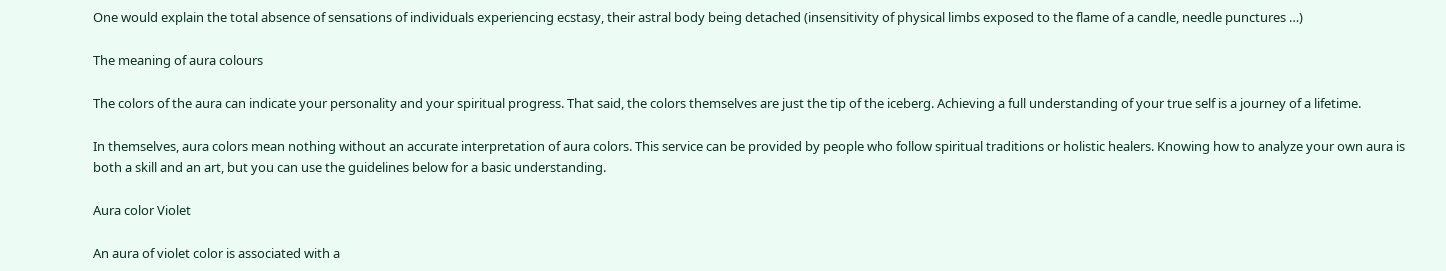One would explain the total absence of sensations of individuals experiencing ecstasy, their astral body being detached (insensitivity of physical limbs exposed to the flame of a candle, needle punctures …)

The meaning of aura colours

The colors of the aura can indicate your personality and your spiritual progress. That said, the colors themselves are just the tip of the iceberg. Achieving a full understanding of your true self is a journey of a lifetime.

In themselves, aura colors mean nothing without an accurate interpretation of aura colors. This service can be provided by people who follow spiritual traditions or holistic healers. Knowing how to analyze your own aura is both a skill and an art, but you can use the guidelines below for a basic understanding.

Aura color Violet

An aura of violet color is associated with a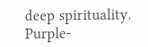deep spirituality. Purple-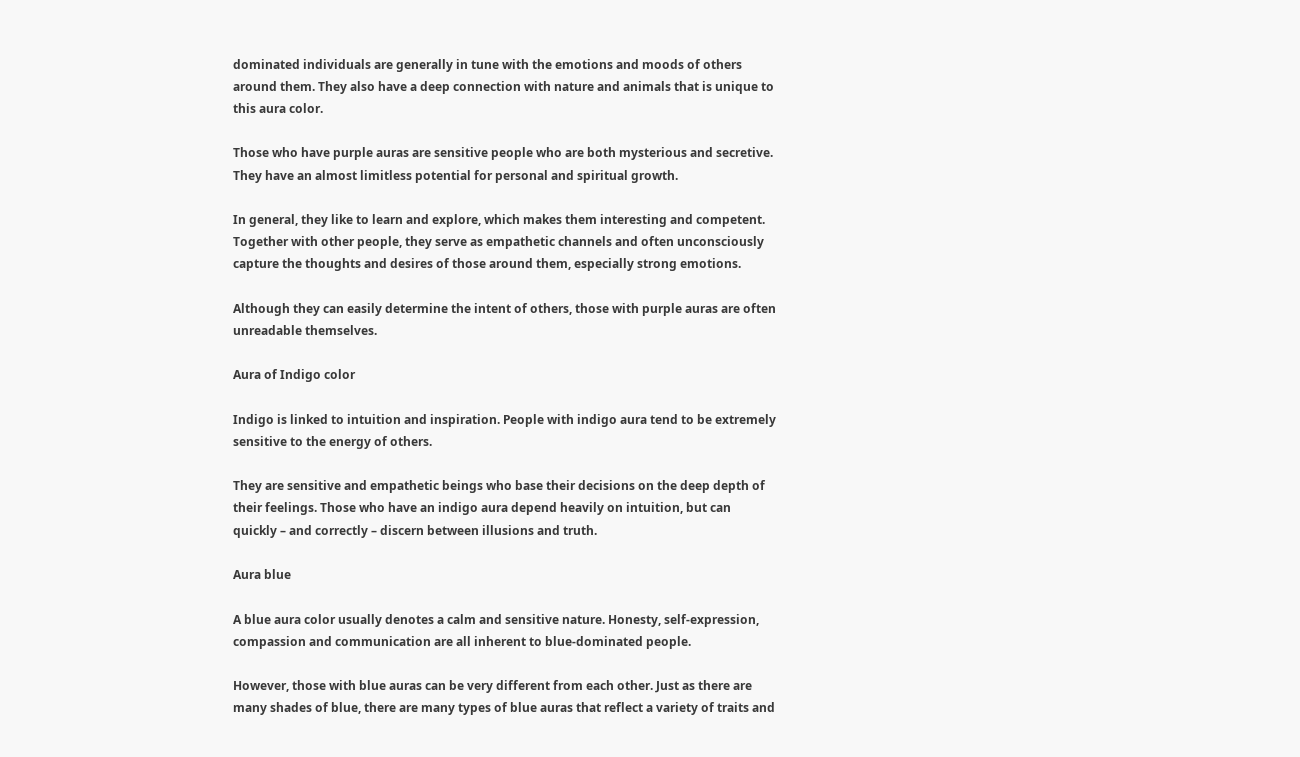dominated individuals are generally in tune with the emotions and moods of others around them. They also have a deep connection with nature and animals that is unique to this aura color.

Those who have purple auras are sensitive people who are both mysterious and secretive. They have an almost limitless potential for personal and spiritual growth.

In general, they like to learn and explore, which makes them interesting and competent. Together with other people, they serve as empathetic channels and often unconsciously capture the thoughts and desires of those around them, especially strong emotions.

Although they can easily determine the intent of others, those with purple auras are often unreadable themselves.

Aura of Indigo color

Indigo is linked to intuition and inspiration. People with indigo aura tend to be extremely sensitive to the energy of others.

They are sensitive and empathetic beings who base their decisions on the deep depth of their feelings. Those who have an indigo aura depend heavily on intuition, but can quickly – and correctly – discern between illusions and truth.

Aura blue

A blue aura color usually denotes a calm and sensitive nature. Honesty, self-expression, compassion and communication are all inherent to blue-dominated people.

However, those with blue auras can be very different from each other. Just as there are many shades of blue, there are many types of blue auras that reflect a variety of traits and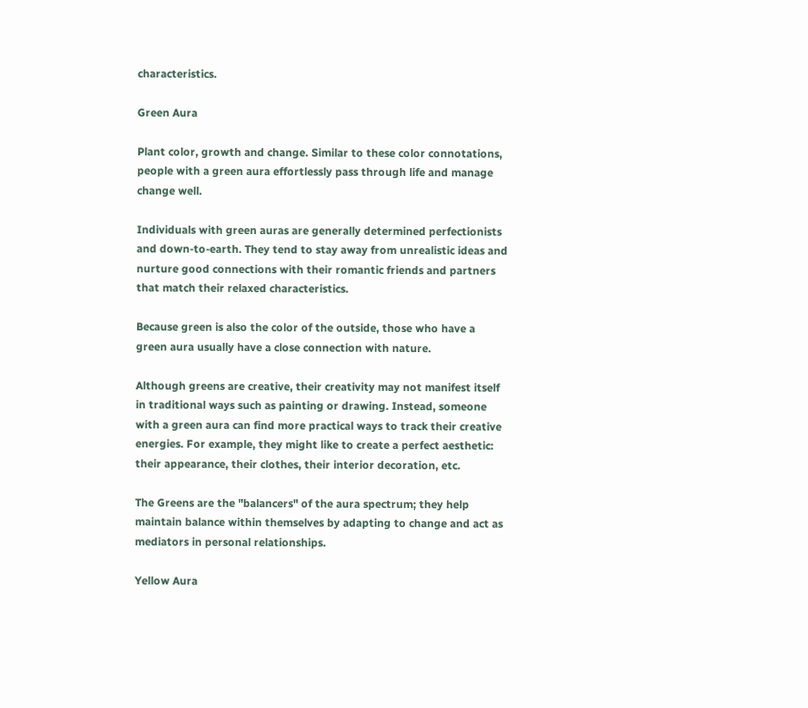characteristics.

Green Aura

Plant color, growth and change. Similar to these color connotations, people with a green aura effortlessly pass through life and manage change well.

Individuals with green auras are generally determined perfectionists and down-to-earth. They tend to stay away from unrealistic ideas and nurture good connections with their romantic friends and partners that match their relaxed characteristics.

Because green is also the color of the outside, those who have a green aura usually have a close connection with nature.

Although greens are creative, their creativity may not manifest itself in traditional ways such as painting or drawing. Instead, someone with a green aura can find more practical ways to track their creative energies. For example, they might like to create a perfect aesthetic: their appearance, their clothes, their interior decoration, etc.

The Greens are the "balancers" of the aura spectrum; they help maintain balance within themselves by adapting to change and act as mediators in personal relationships.

Yellow Aura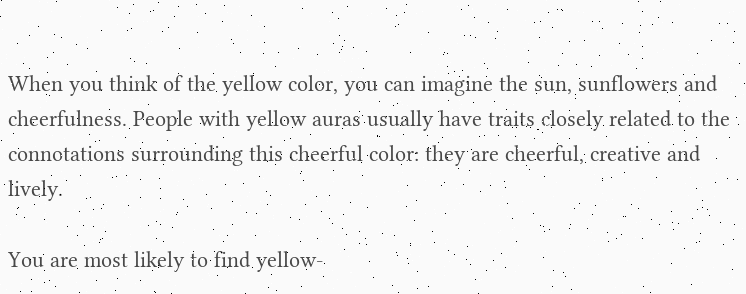When you think of the yellow color, you can imagine the sun, sunflowers and cheerfulness. People with yellow auras usually have traits closely related to the connotations surrounding this cheerful color: they are cheerful, creative and lively.

You are most likely to find yellow-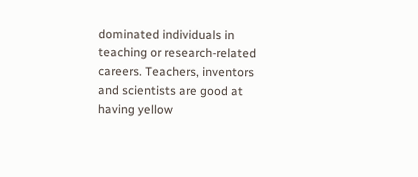dominated individuals in teaching or research-related careers. Teachers, inventors and scientists are good at having yellow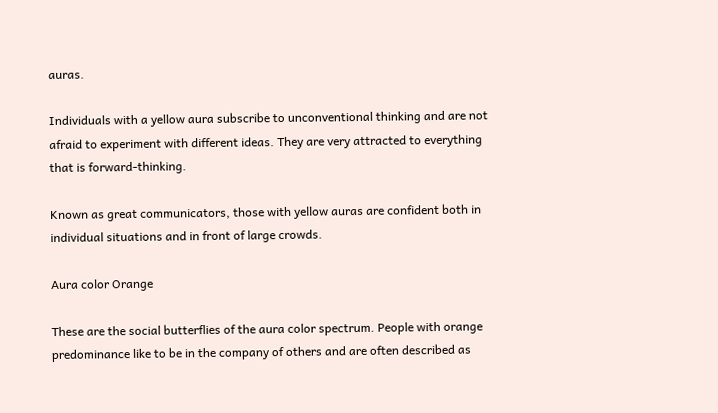auras.

Individuals with a yellow aura subscribe to unconventional thinking and are not afraid to experiment with different ideas. They are very attracted to everything that is forward-thinking.

Known as great communicators, those with yellow auras are confident both in individual situations and in front of large crowds.

Aura color Orange

These are the social butterflies of the aura color spectrum. People with orange predominance like to be in the company of others and are often described as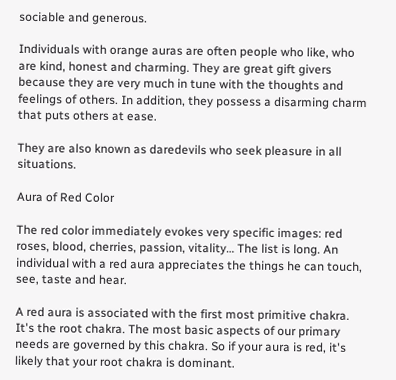sociable and generous.

Individuals with orange auras are often people who like, who are kind, honest and charming. They are great gift givers because they are very much in tune with the thoughts and feelings of others. In addition, they possess a disarming charm that puts others at ease.

They are also known as daredevils who seek pleasure in all situations.

Aura of Red Color

The red color immediately evokes very specific images: red roses, blood, cherries, passion, vitality… The list is long. An individual with a red aura appreciates the things he can touch, see, taste and hear.

A red aura is associated with the first most primitive chakra. It's the root chakra. The most basic aspects of our primary needs are governed by this chakra. So if your aura is red, it's likely that your root chakra is dominant.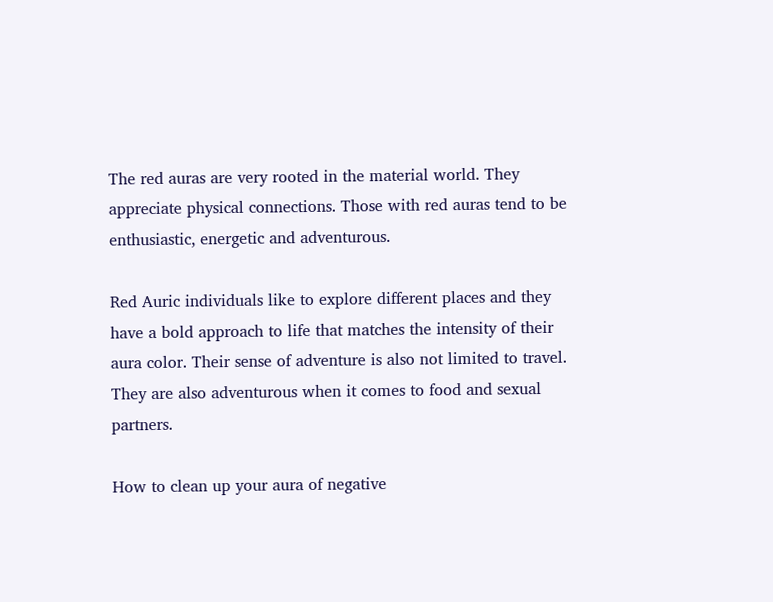The red auras are very rooted in the material world. They appreciate physical connections. Those with red auras tend to be enthusiastic, energetic and adventurous.

Red Auric individuals like to explore different places and they have a bold approach to life that matches the intensity of their aura color. Their sense of adventure is also not limited to travel. They are also adventurous when it comes to food and sexual partners.

How to clean up your aura of negative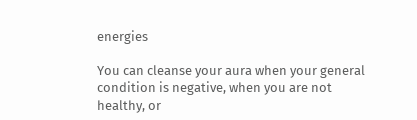energies

You can cleanse your aura when your general condition is negative, when you are not healthy, or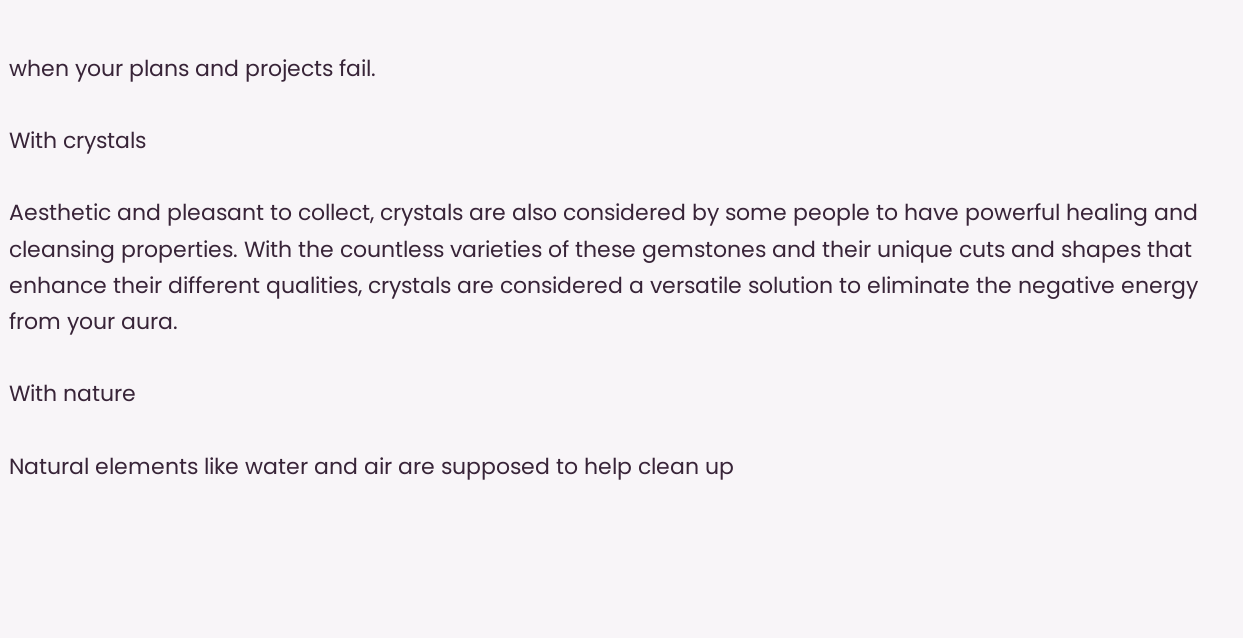when your plans and projects fail.

With crystals

Aesthetic and pleasant to collect, crystals are also considered by some people to have powerful healing and cleansing properties. With the countless varieties of these gemstones and their unique cuts and shapes that enhance their different qualities, crystals are considered a versatile solution to eliminate the negative energy from your aura.

With nature

Natural elements like water and air are supposed to help clean up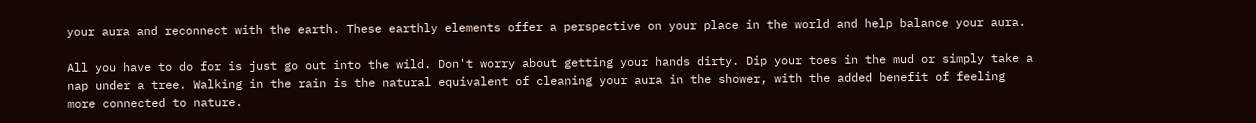your aura and reconnect with the earth. These earthly elements offer a perspective on your place in the world and help balance your aura.

All you have to do for is just go out into the wild. Don't worry about getting your hands dirty. Dip your toes in the mud or simply take a nap under a tree. Walking in the rain is the natural equivalent of cleaning your aura in the shower, with the added benefit of feeling more connected to nature.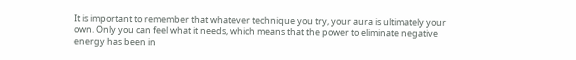It is important to remember that whatever technique you try, your aura is ultimately your own. Only you can feel what it needs, which means that the power to eliminate negative energy has been in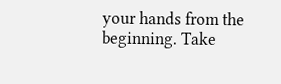your hands from the beginning. Take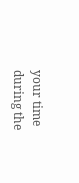your time during the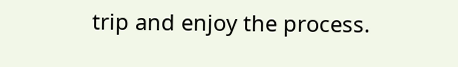trip and enjoy the process.